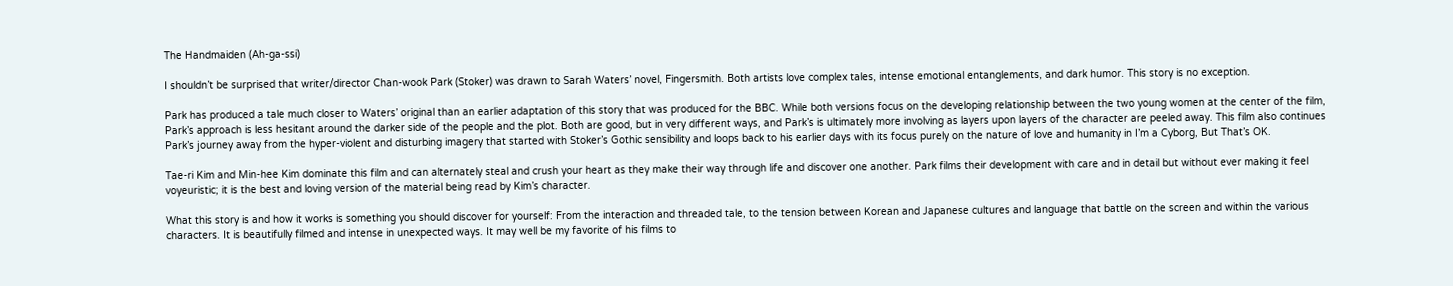The Handmaiden (Ah-ga-ssi)

I shouldn’t be surprised that writer/director Chan-wook Park (Stoker) was drawn to Sarah Waters’ novel, Fingersmith. Both artists love complex tales, intense emotional entanglements, and dark humor. This story is no exception.

Park has produced a tale much closer to Waters’ original than an earlier adaptation of this story that was produced for the BBC. While both versions focus on the developing relationship between the two young women at the center of the film, Park’s approach is less hesitant around the darker side of the people and the plot. Both are good, but in very different ways, and Park’s is ultimately more involving as layers upon layers of the character are peeled away. This film also continues Park’s journey away from the hyper-violent and disturbing imagery that started with Stoker’s Gothic sensibility and loops back to his earlier days with its focus purely on the nature of love and humanity in I’m a Cyborg, But That’s OK.

Tae-ri Kim and Min-hee Kim dominate this film and can alternately steal and crush your heart as they make their way through life and discover one another. Park films their development with care and in detail but without ever making it feel voyeuristic; it is the best and loving version of the material being read by Kim’s character.

What this story is and how it works is something you should discover for yourself: From the interaction and threaded tale, to the tension between Korean and Japanese cultures and language that battle on the screen and within the various characters. It is beautifully filmed and intense in unexpected ways. It may well be my favorite of his films to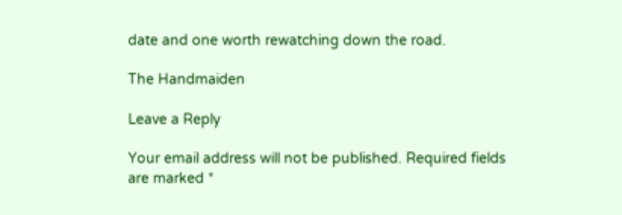date and one worth rewatching down the road.

The Handmaiden

Leave a Reply

Your email address will not be published. Required fields are marked *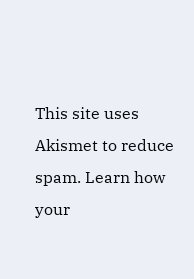This site uses Akismet to reduce spam. Learn how your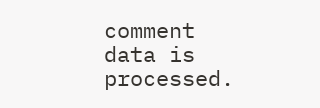comment data is processed.